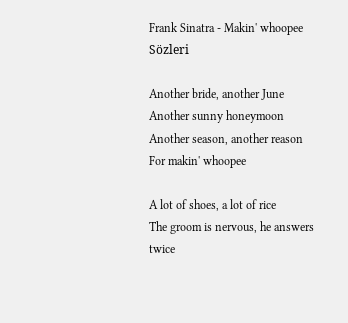Frank Sinatra - Makin' whoopee Sözleri

Another bride, another June
Another sunny honeymoon
Another season, another reason
For makin' whoopee

A lot of shoes, a lot of rice
The groom is nervous, he answers twice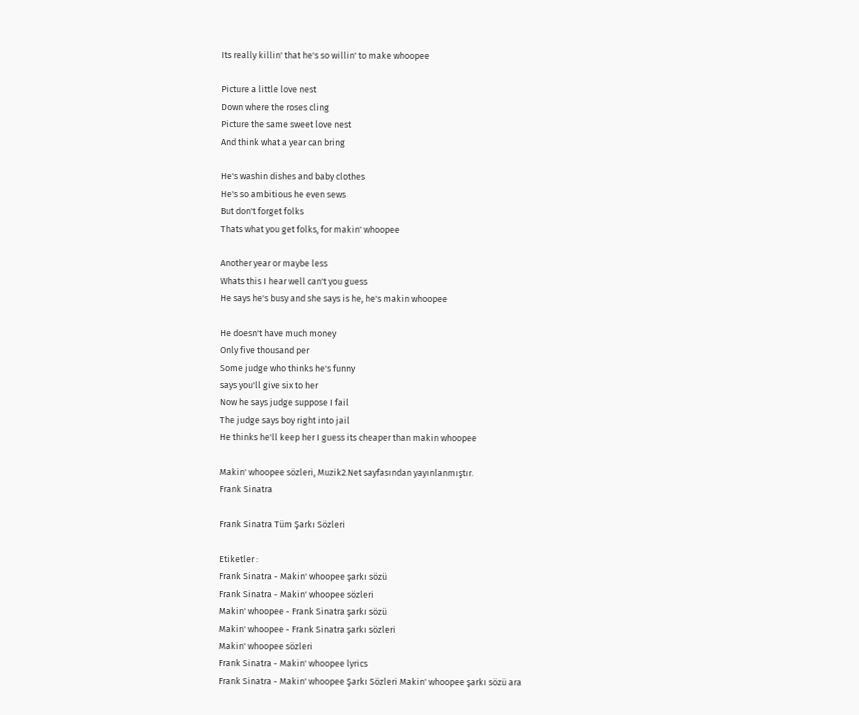Its really killin' that he's so willin' to make whoopee

Picture a little love nest
Down where the roses cling
Picture the same sweet love nest
And think what a year can bring

He's washin dishes and baby clothes
He's so ambitious he even sews
But don't forget folks
Thats what you get folks, for makin' whoopee

Another year or maybe less
Whats this I hear well can't you guess
He says he's busy and she says is he, he's makin whoopee

He doesn't have much money
Only five thousand per
Some judge who thinks he's funny
says you'll give six to her
Now he says judge suppose I fail
The judge says boy right into jail
He thinks he'll keep her I guess its cheaper than makin whoopee

Makin' whoopee sözleri, Muzik2.Net sayfasından yayınlanmıştır.
Frank Sinatra

Frank Sinatra Tüm Şarkı Sözleri

Etiketler :
Frank Sinatra - Makin' whoopee şarkı sözü
Frank Sinatra - Makin' whoopee sözleri
Makin' whoopee - Frank Sinatra şarkı sözü
Makin' whoopee - Frank Sinatra şarkı sözleri
Makin' whoopee sözleri
Frank Sinatra - Makin' whoopee lyrics
Frank Sinatra - Makin' whoopee Şarkı Sözleri Makin' whoopee şarkı sözü ara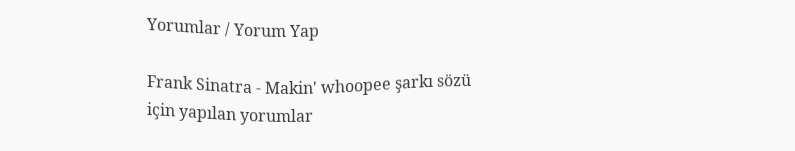Yorumlar / Yorum Yap

Frank Sinatra - Makin' whoopee şarkı sözü için yapılan yorumlar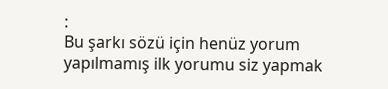:
Bu şarkı sözü için henüz yorum yapılmamış ilk yorumu siz yapmak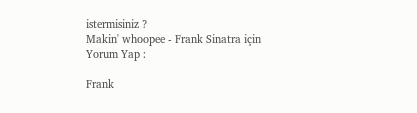istermisiniz ?
Makin' whoopee - Frank Sinatra için Yorum Yap :

Frank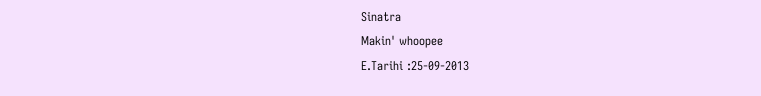Sinatra
Makin' whoopee
E.Tarihi :25-09-2013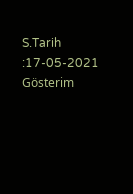S.Tarih :17-05-2021
Gösterim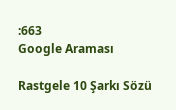:663
Google Araması

Rastgele 10 Şarkı Sözü